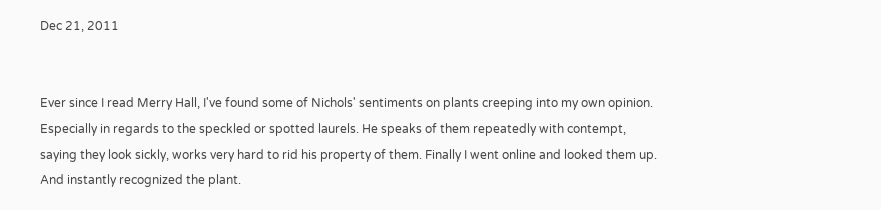Dec 21, 2011


Ever since I read Merry Hall, I've found some of Nichols' sentiments on plants creeping into my own opinion. Especially in regards to the speckled or spotted laurels. He speaks of them repeatedly with contempt, saying they look sickly, works very hard to rid his property of them. Finally I went online and looked them up. And instantly recognized the plant.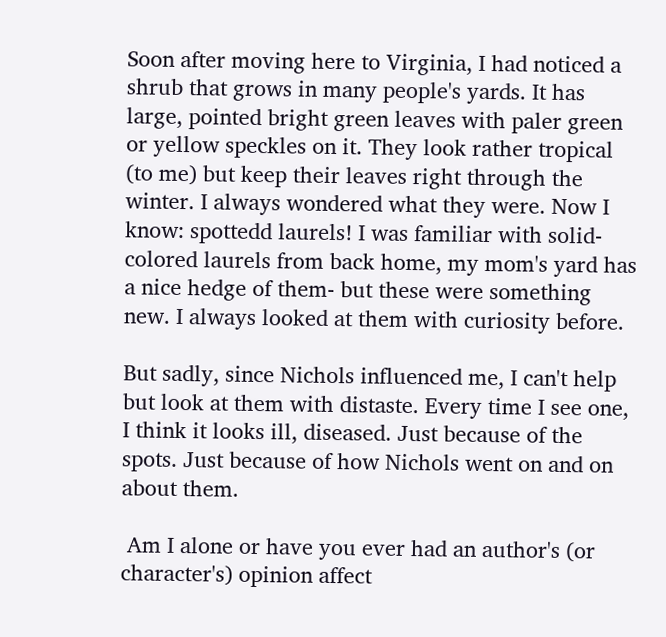Soon after moving here to Virginia, I had noticed a shrub that grows in many people's yards. It has large, pointed bright green leaves with paler green or yellow speckles on it. They look rather tropical (to me) but keep their leaves right through the winter. I always wondered what they were. Now I know: spottedd laurels! I was familiar with solid-colored laurels from back home, my mom's yard has a nice hedge of them- but these were something new. I always looked at them with curiosity before.

But sadly, since Nichols influenced me, I can't help but look at them with distaste. Every time I see one, I think it looks ill, diseased. Just because of the spots. Just because of how Nichols went on and on about them.

 Am I alone or have you ever had an author's (or character's) opinion affect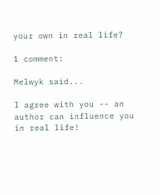your own in real life?

1 comment:

Melwyk said...

I agree with you -- an author can influence you in real life!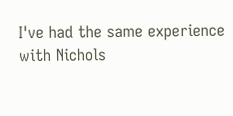I've had the same experience with Nichols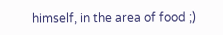himself, in the area of food ;)